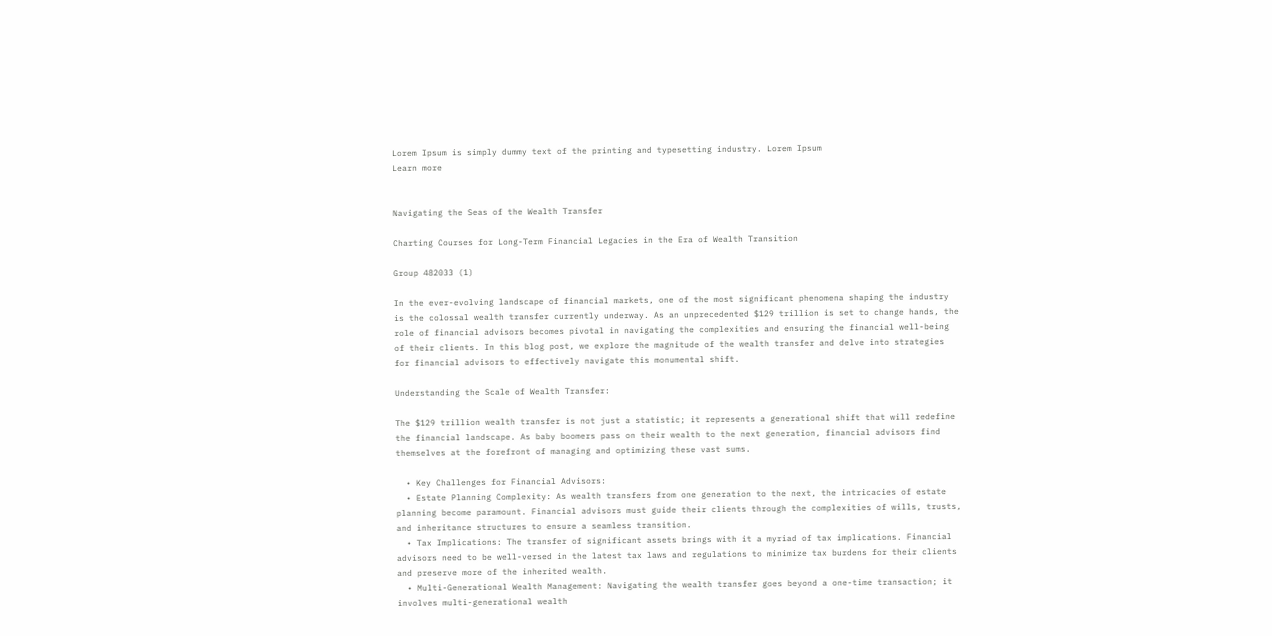Lorem Ipsum is simply dummy text of the printing and typesetting industry. Lorem Ipsum
Learn more


Navigating the Seas of the Wealth Transfer

Charting Courses for Long-Term Financial Legacies in the Era of Wealth Transition

Group 482033 (1)

In the ever-evolving landscape of financial markets, one of the most significant phenomena shaping the industry is the colossal wealth transfer currently underway. As an unprecedented $129 trillion is set to change hands, the role of financial advisors becomes pivotal in navigating the complexities and ensuring the financial well-being of their clients. In this blog post, we explore the magnitude of the wealth transfer and delve into strategies for financial advisors to effectively navigate this monumental shift.

Understanding the Scale of Wealth Transfer:

The $129 trillion wealth transfer is not just a statistic; it represents a generational shift that will redefine the financial landscape. As baby boomers pass on their wealth to the next generation, financial advisors find themselves at the forefront of managing and optimizing these vast sums.

  • Key Challenges for Financial Advisors:
  • Estate Planning Complexity: As wealth transfers from one generation to the next, the intricacies of estate planning become paramount. Financial advisors must guide their clients through the complexities of wills, trusts, and inheritance structures to ensure a seamless transition.
  • Tax Implications: The transfer of significant assets brings with it a myriad of tax implications. Financial advisors need to be well-versed in the latest tax laws and regulations to minimize tax burdens for their clients and preserve more of the inherited wealth.
  • Multi-Generational Wealth Management: Navigating the wealth transfer goes beyond a one-time transaction; it involves multi-generational wealth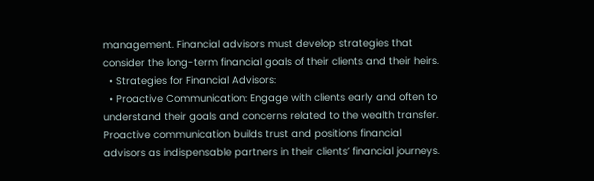management. Financial advisors must develop strategies that consider the long-term financial goals of their clients and their heirs.
  • Strategies for Financial Advisors:
  • Proactive Communication: Engage with clients early and often to understand their goals and concerns related to the wealth transfer. Proactive communication builds trust and positions financial advisors as indispensable partners in their clients’ financial journeys.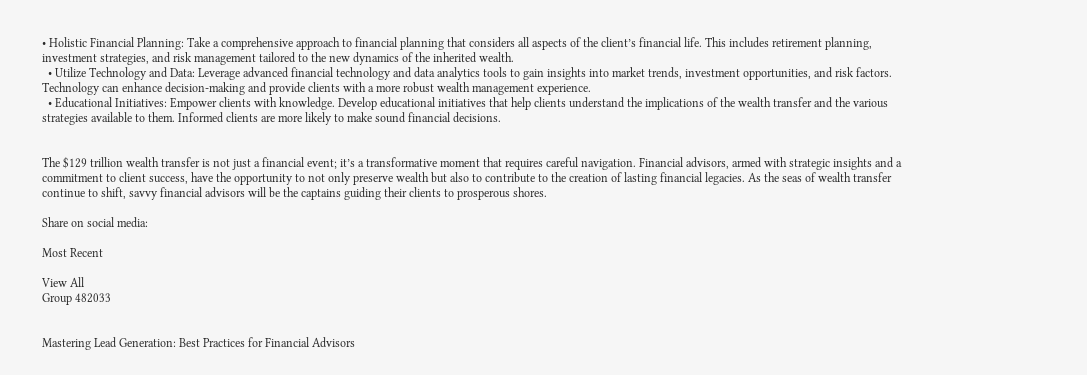• Holistic Financial Planning: Take a comprehensive approach to financial planning that considers all aspects of the client’s financial life. This includes retirement planning, investment strategies, and risk management tailored to the new dynamics of the inherited wealth.
  • Utilize Technology and Data: Leverage advanced financial technology and data analytics tools to gain insights into market trends, investment opportunities, and risk factors. Technology can enhance decision-making and provide clients with a more robust wealth management experience.
  • Educational Initiatives: Empower clients with knowledge. Develop educational initiatives that help clients understand the implications of the wealth transfer and the various strategies available to them. Informed clients are more likely to make sound financial decisions.


The $129 trillion wealth transfer is not just a financial event; it’s a transformative moment that requires careful navigation. Financial advisors, armed with strategic insights and a commitment to client success, have the opportunity to not only preserve wealth but also to contribute to the creation of lasting financial legacies. As the seas of wealth transfer continue to shift, savvy financial advisors will be the captains guiding their clients to prosperous shores.

Share on social media:

Most Recent

View All
Group 482033


Mastering Lead Generation: Best Practices for Financial Advisors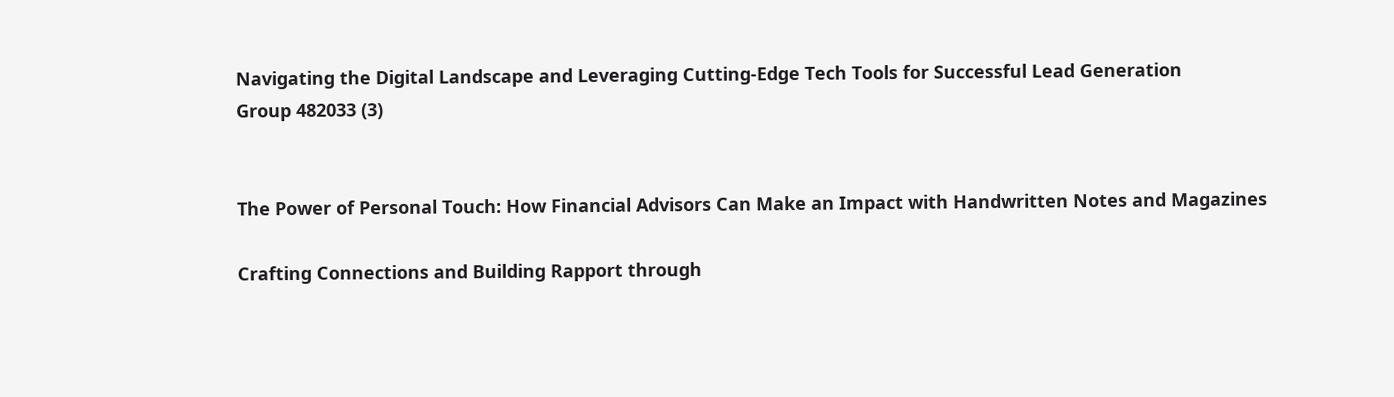Navigating the Digital Landscape and Leveraging Cutting-Edge Tech Tools for Successful Lead Generation
Group 482033 (3)


The Power of Personal Touch: How Financial Advisors Can Make an Impact with Handwritten Notes and Magazines

Crafting Connections and Building Rapport through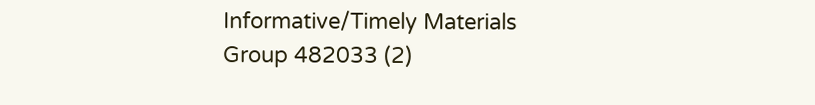Informative/Timely Materials
Group 482033 (2)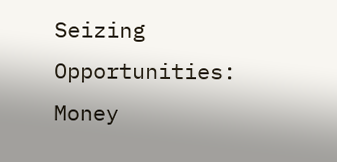Seizing Opportunities: Money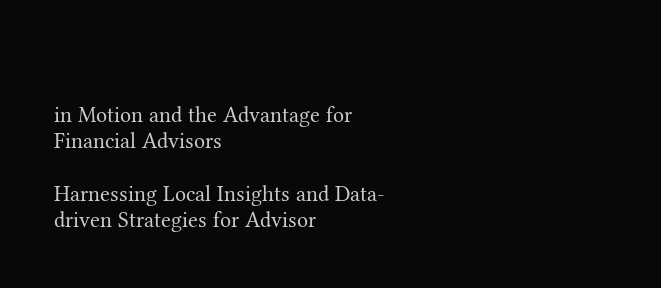in Motion and the Advantage for Financial Advisors

Harnessing Local Insights and Data-driven Strategies for Advisor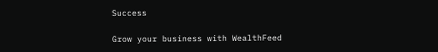Success

Grow your business with WealthFeed